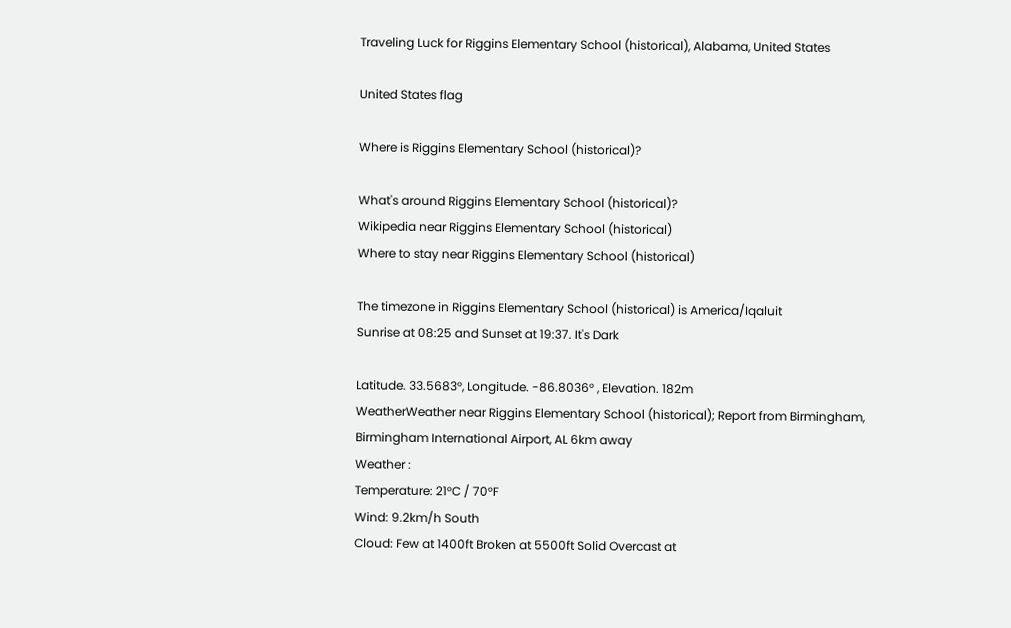Traveling Luck for Riggins Elementary School (historical), Alabama, United States

United States flag

Where is Riggins Elementary School (historical)?

What's around Riggins Elementary School (historical)?
Wikipedia near Riggins Elementary School (historical)
Where to stay near Riggins Elementary School (historical)

The timezone in Riggins Elementary School (historical) is America/Iqaluit
Sunrise at 08:25 and Sunset at 19:37. It's Dark

Latitude. 33.5683°, Longitude. -86.8036° , Elevation. 182m
WeatherWeather near Riggins Elementary School (historical); Report from Birmingham, Birmingham International Airport, AL 6km away
Weather :
Temperature: 21°C / 70°F
Wind: 9.2km/h South
Cloud: Few at 1400ft Broken at 5500ft Solid Overcast at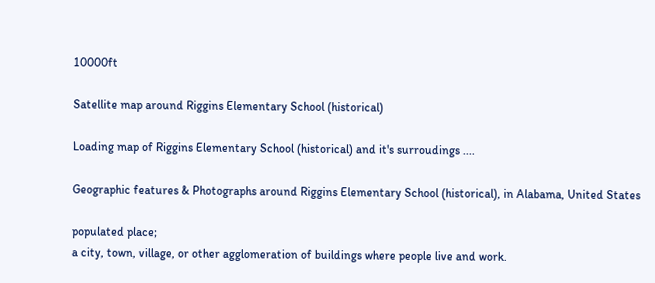10000ft

Satellite map around Riggins Elementary School (historical)

Loading map of Riggins Elementary School (historical) and it's surroudings ....

Geographic features & Photographs around Riggins Elementary School (historical), in Alabama, United States

populated place;
a city, town, village, or other agglomeration of buildings where people live and work.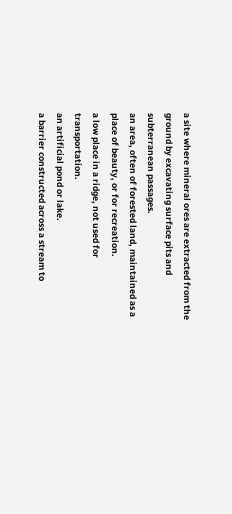a site where mineral ores are extracted from the ground by excavating surface pits and subterranean passages.
an area, often of forested land, maintained as a place of beauty, or for recreation.
a low place in a ridge, not used for transportation.
an artificial pond or lake.
a barrier constructed across a stream to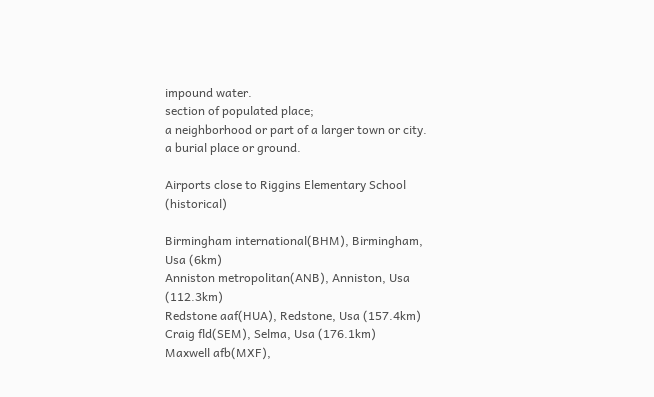impound water.
section of populated place;
a neighborhood or part of a larger town or city.
a burial place or ground.

Airports close to Riggins Elementary School (historical)

Birmingham international(BHM), Birmingham, Usa (6km)
Anniston metropolitan(ANB), Anniston, Usa (112.3km)
Redstone aaf(HUA), Redstone, Usa (157.4km)
Craig fld(SEM), Selma, Usa (176.1km)
Maxwell afb(MXF),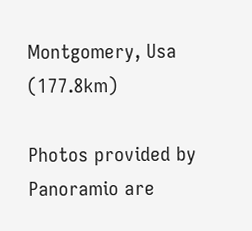Montgomery, Usa (177.8km)

Photos provided by Panoramio are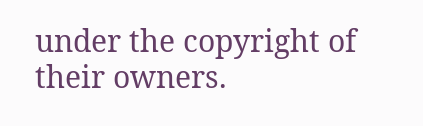under the copyright of their owners.